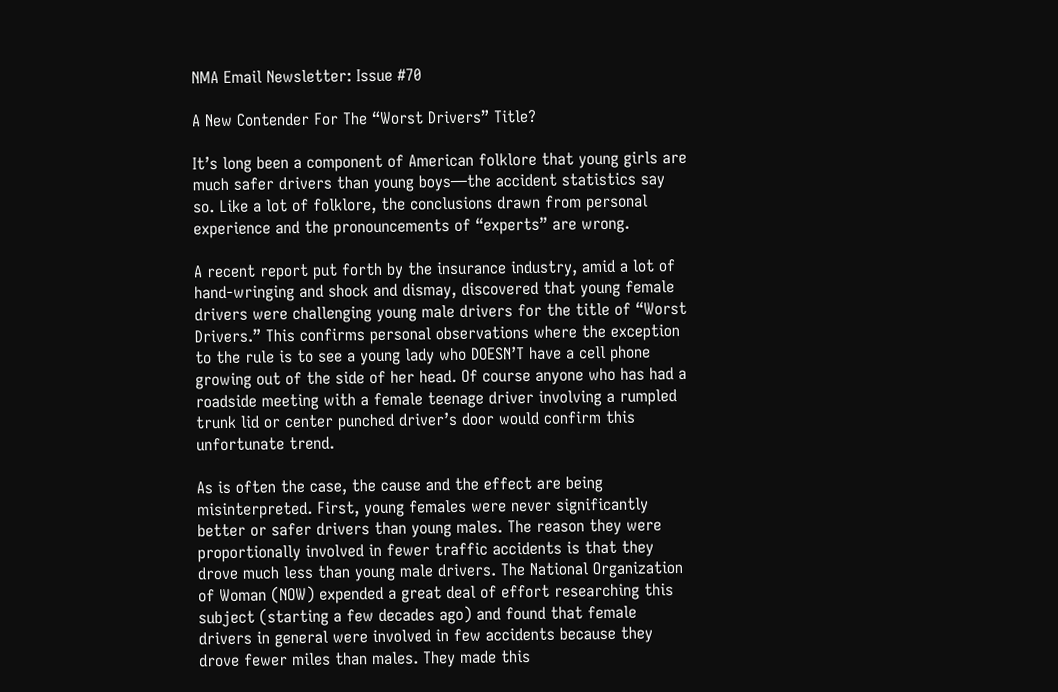NMA Email Newsletter: Issue #70

A New Contender For The “Worst Drivers” Title?

It’s long been a component of American folklore that young girls are much safer drivers than young boys—the accident statistics say so. Like a lot of folklore, the conclusions drawn from personal experience and the pronouncements of “experts” are wrong.

A recent report put forth by the insurance industry, amid a lot of hand-wringing and shock and dismay, discovered that young female drivers were challenging young male drivers for the title of “Worst Drivers.” This confirms personal observations where the exception to the rule is to see a young lady who DOESN’T have a cell phone growing out of the side of her head. Of course anyone who has had a roadside meeting with a female teenage driver involving a rumpled trunk lid or center punched driver’s door would confirm this unfortunate trend.

As is often the case, the cause and the effect are being misinterpreted. First, young females were never significantly better or safer drivers than young males. The reason they were proportionally involved in fewer traffic accidents is that they drove much less than young male drivers. The National Organization of Woman (NOW) expended a great deal of effort researching this subject (starting a few decades ago) and found that female drivers in general were involved in few accidents because they drove fewer miles than males. They made this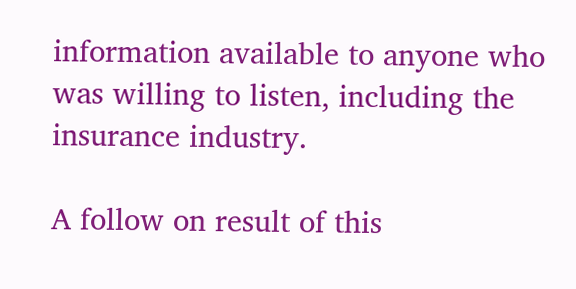information available to anyone who was willing to listen, including the insurance industry.

A follow on result of this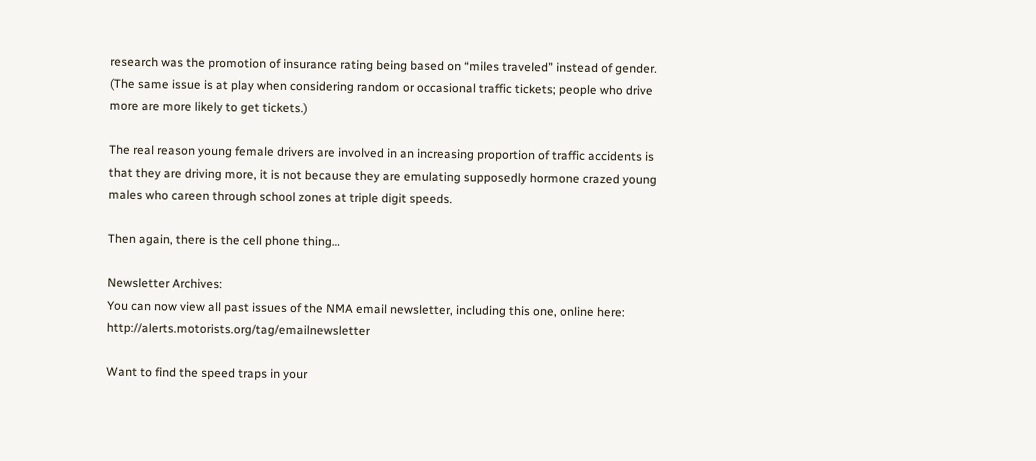research was the promotion of insurance rating being based on “miles traveled” instead of gender. (The same issue is at play when considering random or occasional traffic tickets; people who drive more are more likely to get tickets.)

The real reason young female drivers are involved in an increasing proportion of traffic accidents is that they are driving more, it is not because they are emulating supposedly hormone crazed young males who careen through school zones at triple digit speeds.

Then again, there is the cell phone thing…

Newsletter Archives:
You can now view all past issues of the NMA email newsletter, including this one, online here: http://alerts.motorists.org/tag/emailnewsletter

Want to find the speed traps in your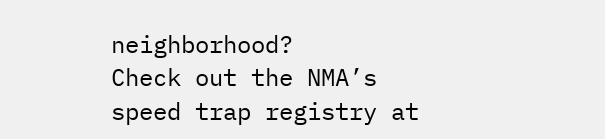neighborhood?
Check out the NMA’s speed trap registry at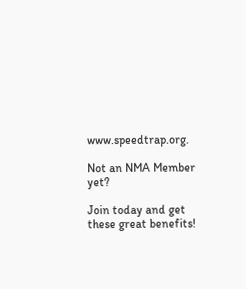www.speedtrap.org.

Not an NMA Member yet?

Join today and get these great benefits!